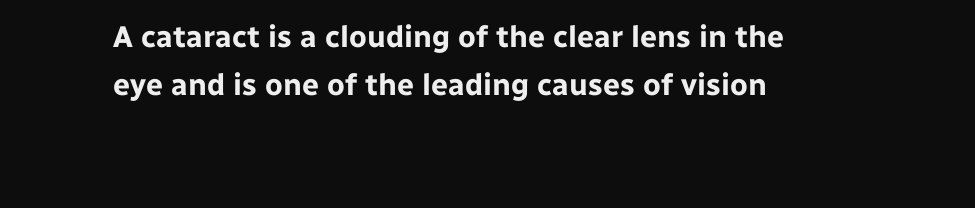A cataract is a clouding of the clear lens in the eye and is one of the leading causes of vision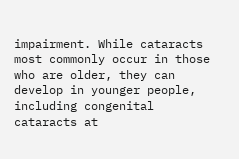impairment. While cataracts most commonly occur in those who are older, they can develop in younger people, including congenital cataracts at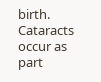birth. Cataracts occur as part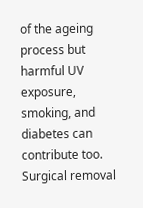of the ageing process but harmful UV exposure, smoking, and diabetes can contribute too. Surgical removal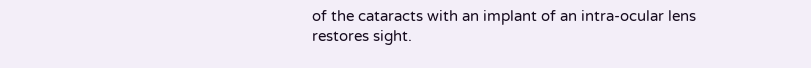of the cataracts with an implant of an intra-ocular lens restores sight.